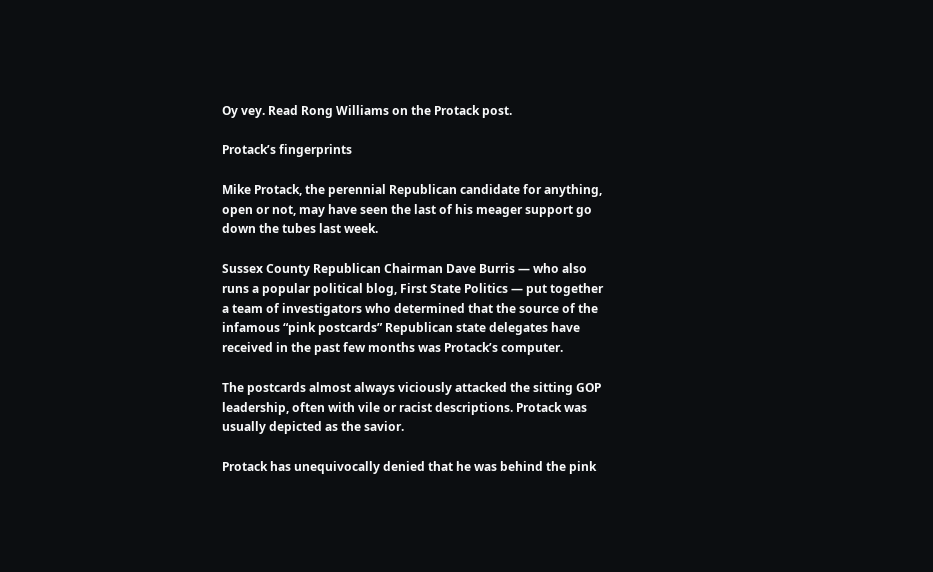Oy vey. Read Rong Williams on the Protack post.

Protack’s fingerprints

Mike Protack, the perennial Republican candidate for anything, open or not, may have seen the last of his meager support go down the tubes last week.

Sussex County Republican Chairman Dave Burris — who also runs a popular political blog, First State Politics — put together a team of investigators who determined that the source of the infamous “pink postcards” Republican state delegates have received in the past few months was Protack’s computer.

The postcards almost always viciously attacked the sitting GOP leadership, often with vile or racist descriptions. Protack was usually depicted as the savior.

Protack has unequivocally denied that he was behind the pink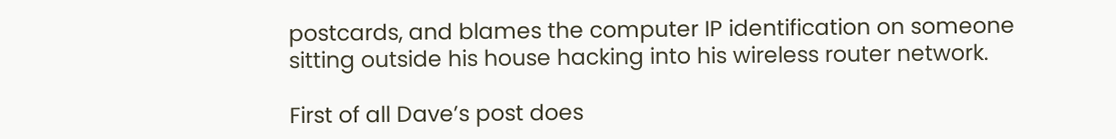postcards, and blames the computer IP identification on someone sitting outside his house hacking into his wireless router network.

First of all Dave’s post does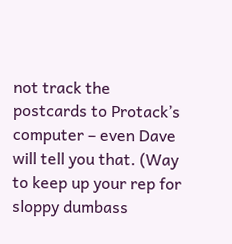not track the postcards to Protack’s computer – even Dave will tell you that. (Way to keep up your rep for sloppy dumbass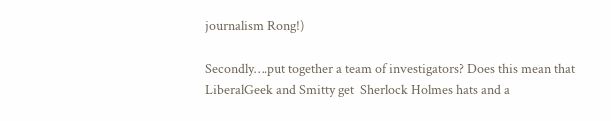journalism Rong!)

Secondly….put together a team of investigators? Does this mean that LiberalGeek and Smitty get  Sherlock Holmes hats and a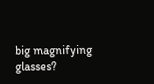big magnifying glasses?